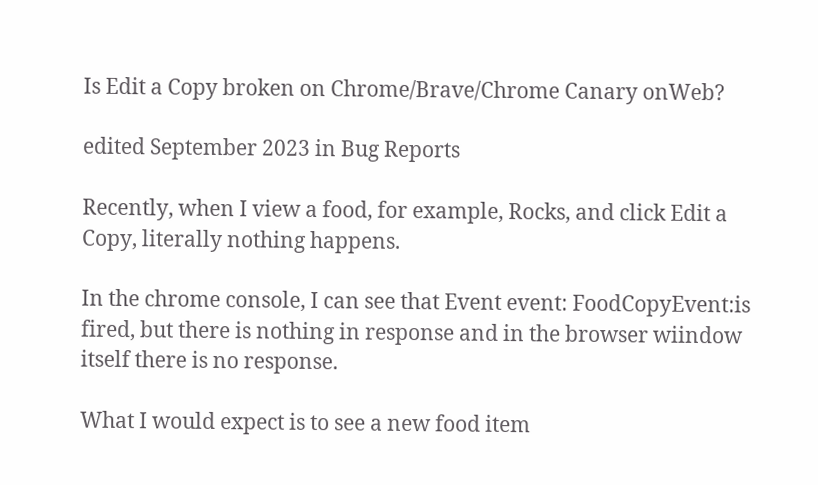Is Edit a Copy broken on Chrome/Brave/Chrome Canary onWeb?

edited September 2023 in Bug Reports

Recently, when I view a food, for example, Rocks, and click Edit a Copy, literally nothing happens.

In the chrome console, I can see that Event event: FoodCopyEvent:is fired, but there is nothing in response and in the browser wiindow itself there is no response.

What I would expect is to see a new food item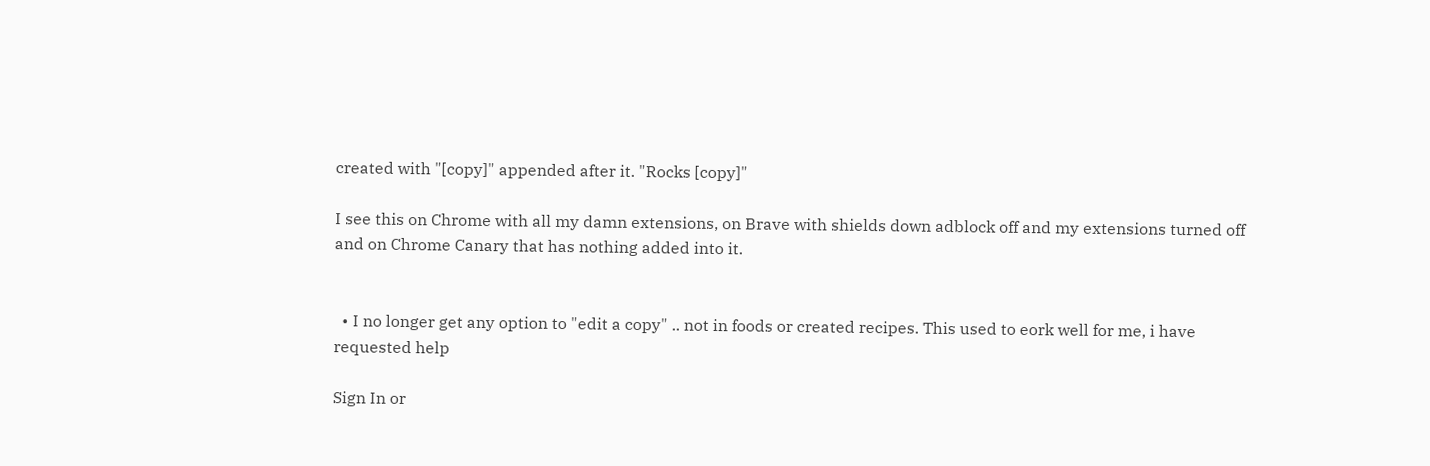created with "[copy]" appended after it. "Rocks [copy]"

I see this on Chrome with all my damn extensions, on Brave with shields down adblock off and my extensions turned off and on Chrome Canary that has nothing added into it.


  • I no longer get any option to "edit a copy" .. not in foods or created recipes. This used to eork well for me, i have requested help

Sign In or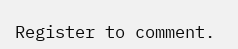Register to comment.